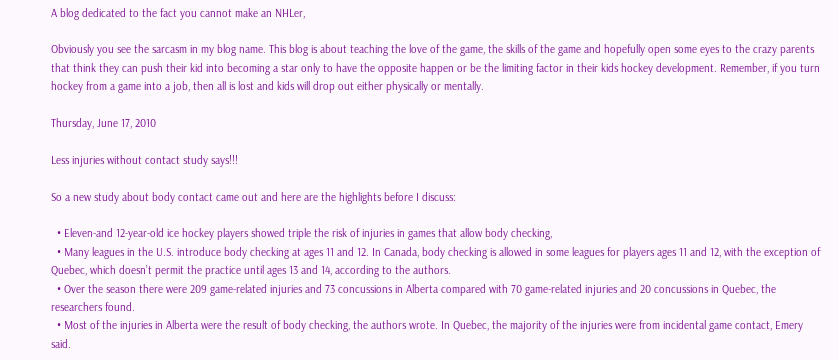A blog dedicated to the fact you cannot make an NHLer,

Obviously you see the sarcasm in my blog name. This blog is about teaching the love of the game, the skills of the game and hopefully open some eyes to the crazy parents that think they can push their kid into becoming a star only to have the opposite happen or be the limiting factor in their kids hockey development. Remember, if you turn hockey from a game into a job, then all is lost and kids will drop out either physically or mentally.

Thursday, June 17, 2010

Less injuries without contact study says!!!

So a new study about body contact came out and here are the highlights before I discuss:

  • Eleven-and 12-year-old ice hockey players showed triple the risk of injuries in games that allow body checking,
  • Many leagues in the U.S. introduce body checking at ages 11 and 12. In Canada, body checking is allowed in some leagues for players ages 11 and 12, with the exception of Quebec, which doesn’t permit the practice until ages 13 and 14, according to the authors.
  • Over the season there were 209 game-related injuries and 73 concussions in Alberta compared with 70 game-related injuries and 20 concussions in Quebec, the researchers found.
  • Most of the injuries in Alberta were the result of body checking, the authors wrote. In Quebec, the majority of the injuries were from incidental game contact, Emery said.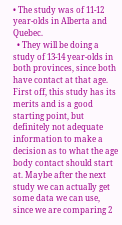• The study was of 11-12 year-olds in Alberta and Quebec.
  • They will be doing a study of 13-14 year-olds in both provinces, since both have contact at that age.
First off, this study has its merits and is a good starting point, but definitely not adequate information to make a decision as to what the age body contact should start at. Maybe after the next study we can actually get some data we can use, since we are comparing 2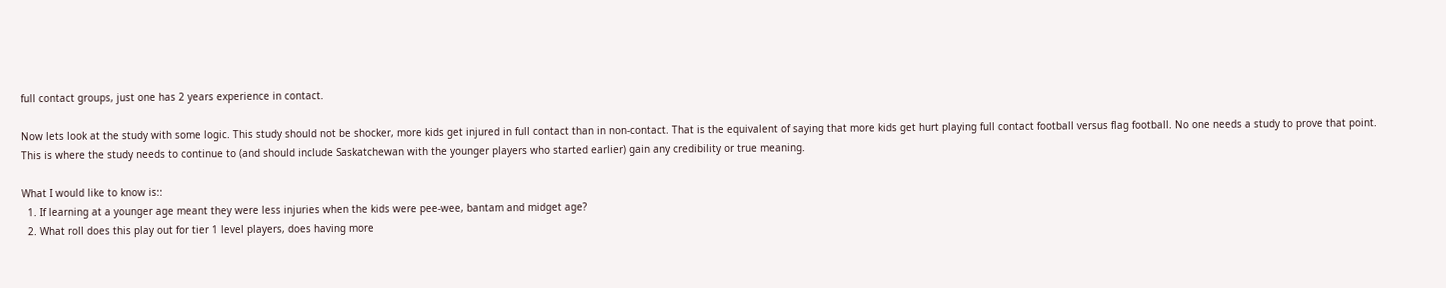full contact groups, just one has 2 years experience in contact.

Now lets look at the study with some logic. This study should not be shocker, more kids get injured in full contact than in non-contact. That is the equivalent of saying that more kids get hurt playing full contact football versus flag football. No one needs a study to prove that point.
This is where the study needs to continue to (and should include Saskatchewan with the younger players who started earlier) gain any credibility or true meaning.

What I would like to know is::
  1. If learning at a younger age meant they were less injuries when the kids were pee-wee, bantam and midget age?
  2. What roll does this play out for tier 1 level players, does having more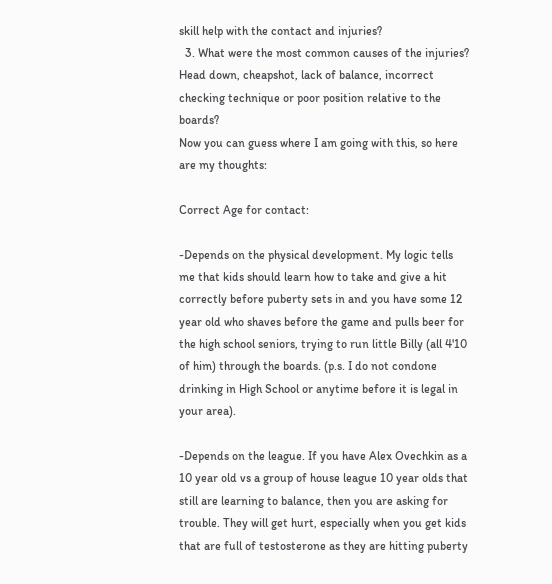skill help with the contact and injuries?
  3. What were the most common causes of the injuries? Head down, cheapshot, lack of balance, incorrect checking technique or poor position relative to the boards?
Now you can guess where I am going with this, so here are my thoughts:

Correct Age for contact:

-Depends on the physical development. My logic tells me that kids should learn how to take and give a hit correctly before puberty sets in and you have some 12 year old who shaves before the game and pulls beer for the high school seniors, trying to run little Billy (all 4'10 of him) through the boards. (p.s. I do not condone drinking in High School or anytime before it is legal in your area).

-Depends on the league. If you have Alex Ovechkin as a 10 year old vs a group of house league 10 year olds that still are learning to balance, then you are asking for trouble. They will get hurt, especially when you get kids that are full of testosterone as they are hitting puberty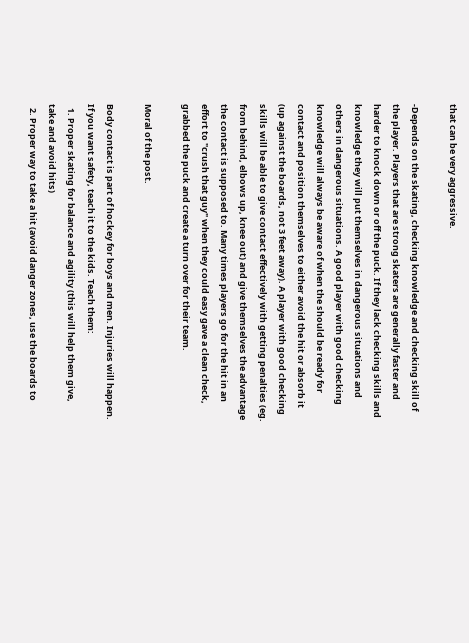that can be very aggressive.

-Depends on the skating, checking knowledge and checking skill of the player. Players that are strong skaters are generally faster and harder to knock down or off the puck. If they lack checking skills and knowledge they will put themselves in dangerous situations and others in dangerous situations. A good player with good checking knowledge will always be aware of when the should be ready for contact and position themselves to either avoid the hit or absorb it (up against the boards, not 3 feet away). A player with good checking skills will be able to give contact effectively with getting penalties (eg. from behind, elbows up, knee out) and give themselves the advantage the contact is supposed to. Many times players go for the hit in an effort to "crush that guy" when they could easy gave a clean check, grabbed the puck and create a turn over for their team.

Moral of the post.

Body contact is part of hockey for boys and men. Injuries will happen. If you want safety, teach it to the kids. Teach them:
  1. Proper skating for balance and agility (this will help them give, take and avoid hits)
  2. Proper way to take a hit (avoid danger zones, use the boards to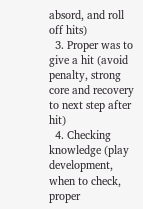absord, and roll off hits)
  3. Proper was to give a hit (avoid penalty, strong core and recovery to next step after hit)
  4. Checking knowledge (play development, when to check, proper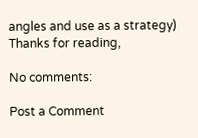angles and use as a strategy)
Thanks for reading,

No comments:

Post a Comment